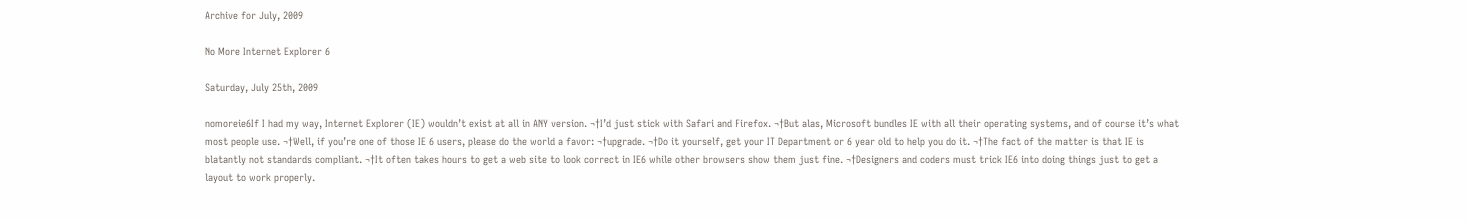Archive for July, 2009

No More Internet Explorer 6

Saturday, July 25th, 2009

nomoreie6If I had my way, Internet Explorer (IE) wouldn’t exist at all in ANY version. ¬†I’d just stick with Safari and Firefox. ¬†But alas, Microsoft bundles IE with all their operating systems, and of course it’s what most people use. ¬†Well, if you’re one of those IE 6 users, please do the world a favor: ¬†upgrade. ¬†Do it yourself, get your IT Department or 6 year old to help you do it. ¬†The fact of the matter is that IE is blatantly not standards compliant. ¬†It often takes hours to get a web site to look correct in IE6 while other browsers show them just fine. ¬†Designers and coders must trick IE6 into doing things just to get a layout to work properly.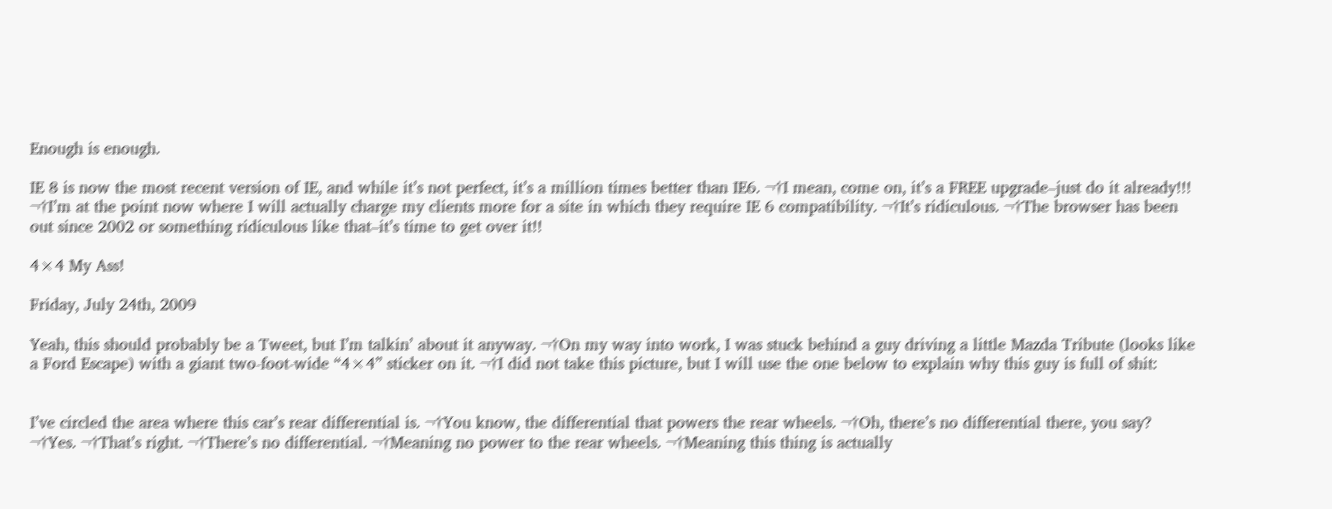Enough is enough.

IE 8 is now the most recent version of IE, and while it’s not perfect, it’s a million times better than IE6. ¬†I mean, come on, it’s a FREE upgrade–just do it already!!! ¬†I’m at the point now where I will actually charge my clients more for a site in which they require IE 6 compatibility. ¬†It’s ridiculous. ¬†The browser has been out since 2002 or something ridiculous like that–it’s time to get over it!!

4×4 My Ass!

Friday, July 24th, 2009

Yeah, this should probably be a Tweet, but I’m talkin’ about it anyway. ¬†On my way into work, I was stuck behind a guy driving a little Mazda Tribute (looks like a Ford Escape) with a giant two-foot-wide “4×4” sticker on it. ¬†I did not take this picture, but I will use the one below to explain why this guy is full of shit:


I’ve circled the area where this car’s rear differential is. ¬†You know, the differential that powers the rear wheels. ¬†Oh, there’s no differential there, you say? ¬†Yes. ¬†That’s right. ¬†There’s no differential. ¬†Meaning no power to the rear wheels. ¬†Meaning this thing is actually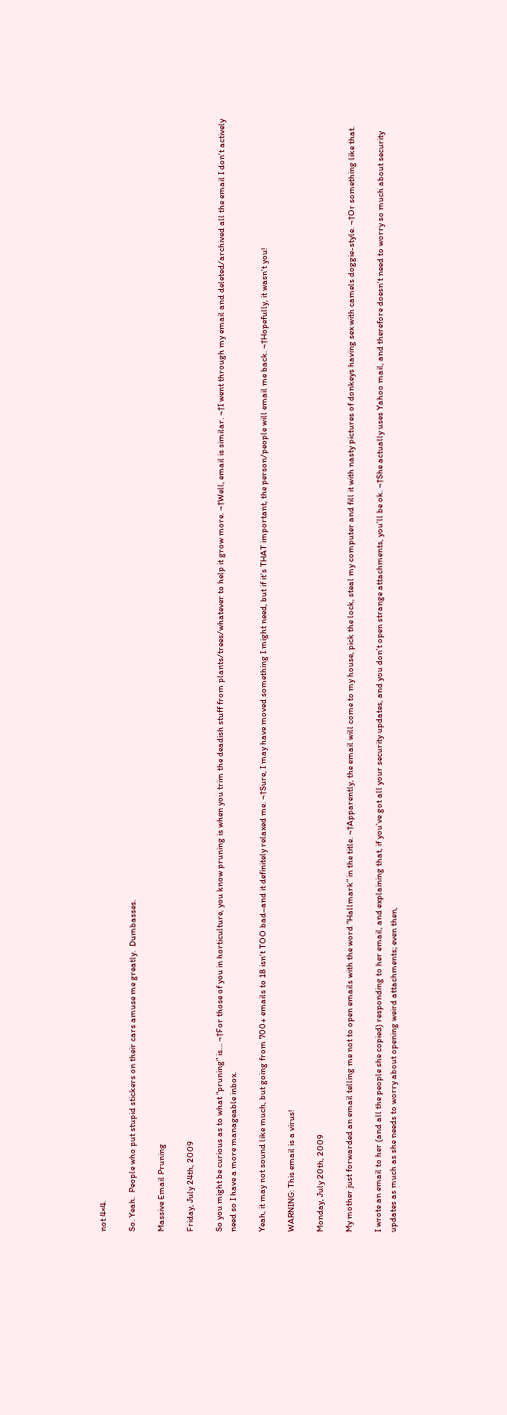not 4×4.

So. Yeah.  People who put stupid stickers on their cars amuse me greatly.  Dumbasses.

Massive Email Pruning

Friday, July 24th, 2009

So you might be curious as to what “pruning” is… ¬†For those of you in horticulture, you know pruning is when you trim the deadish stuff from plants/trees/whatever to help it grow more. ¬†Well, email is similar. ¬†I went through my email and deleted/archived all the email I don’t actively need so I have a more manageable inbox.

Yeah, it may not sound like much, but going from 700+ emails to 18 isn’t TOO bad–and it definitely relaxed me. ¬†Sure, I may have moved something I might need, but if it’s THAT important, the person/people will email me back. ¬†Hopefully, it wasn’t you!

WARNING: This email is a virus!

Monday, July 20th, 2009

My mother just forwarded an email telling me not to open emails with the word “Hallmark” in the title. ¬†Apparently, the email will come to my house, pick the lock, steal my computer and fill it with nasty pictures of donkeys having sex with camels doggie-style. ¬†Or something like that.

I wrote an email to her (and all the people she copied) responding to her email, and explaining that, if you’ve got all your security updates, and you don’t open strange attachments, you’ll be ok. ¬†She actually uses Yahoo mail, and therefore doesn’t need to worry so much about security updates as much as she needs to worry about opening weird attachments; even then,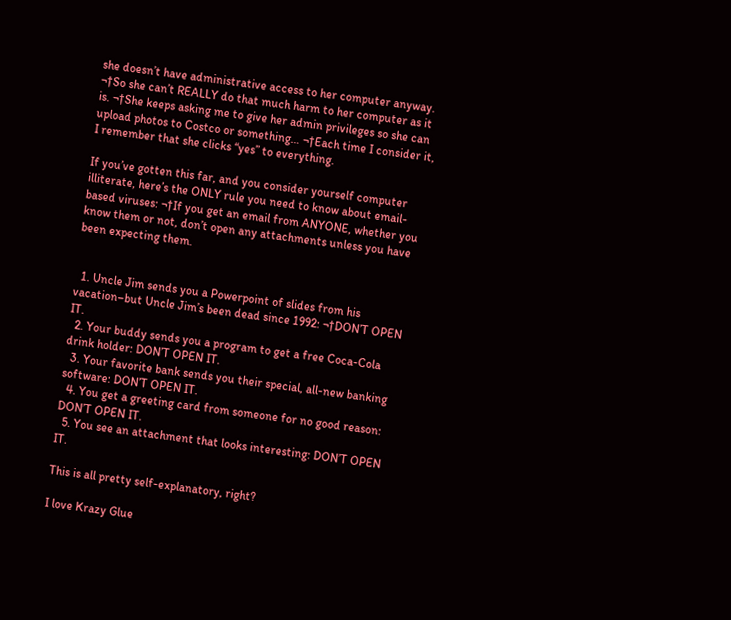she doesn’t have administrative access to her computer anyway. ¬†So she can’t REALLY do that much harm to her computer as it is. ¬†She keeps asking me to give her admin privileges so she can upload photos to Costco or something… ¬†Each time I consider it, I remember that she clicks “yes” to everything.

If you’ve gotten this far, and you consider yourself computer illiterate, here’s the ONLY rule you need to know about email-based viruses: ¬†If you get an email from ANYONE, whether you know them or not, don’t open any attachments unless you have been expecting them.


  1. Uncle Jim sends you a Powerpoint of slides from his vacation–but Uncle Jim’s been dead since 1992: ¬†DON’T OPEN IT.
  2. Your buddy sends you a program to get a free Coca-Cola drink holder: DON’T OPEN IT.
  3. Your favorite bank sends you their special, all-new banking software: DON’T OPEN IT.
  4. You get a greeting card from someone for no good reason: DON’T OPEN IT.
  5. You see an attachment that looks interesting: DON’T OPEN IT.

This is all pretty self-explanatory, right?

I love Krazy Glue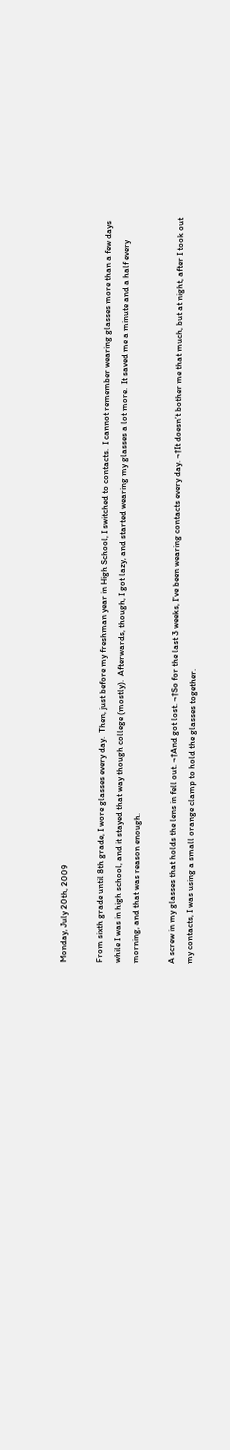Monday, July 20th, 2009

From sixth grade until 8th grade, I wore glasses every day.  Then, just before my freshman year in High School, I switched to contacts.  I cannot remember wearing glasses more than a few days while I was in high school, and it stayed that way though college (mostly).  Afterwards, though, I got lazy, and started wearing my glasses a lot more.  It saved me a minute and a half every morning, and that was reason enough.

A screw in my glasses that holds the lens in fell out. ¬†And got lost. ¬†So for the last 3 weeks, I’ve been wearing contacts every day. ¬†It doesn’t bother me that much, but at night, after I took out my contacts, I was using a small orange clamp to hold the glasses together.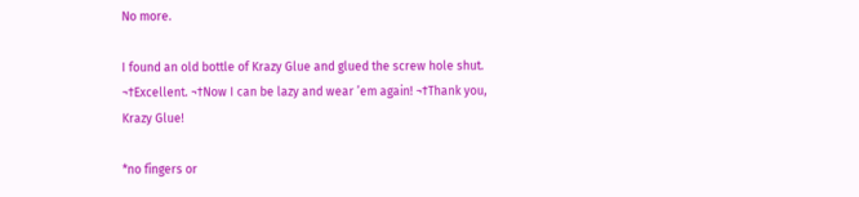No more.

I found an old bottle of Krazy Glue and glued the screw hole shut. ¬†Excellent. ¬†Now I can be lazy and wear ’em again! ¬†Thank you, Krazy Glue!

*no fingers or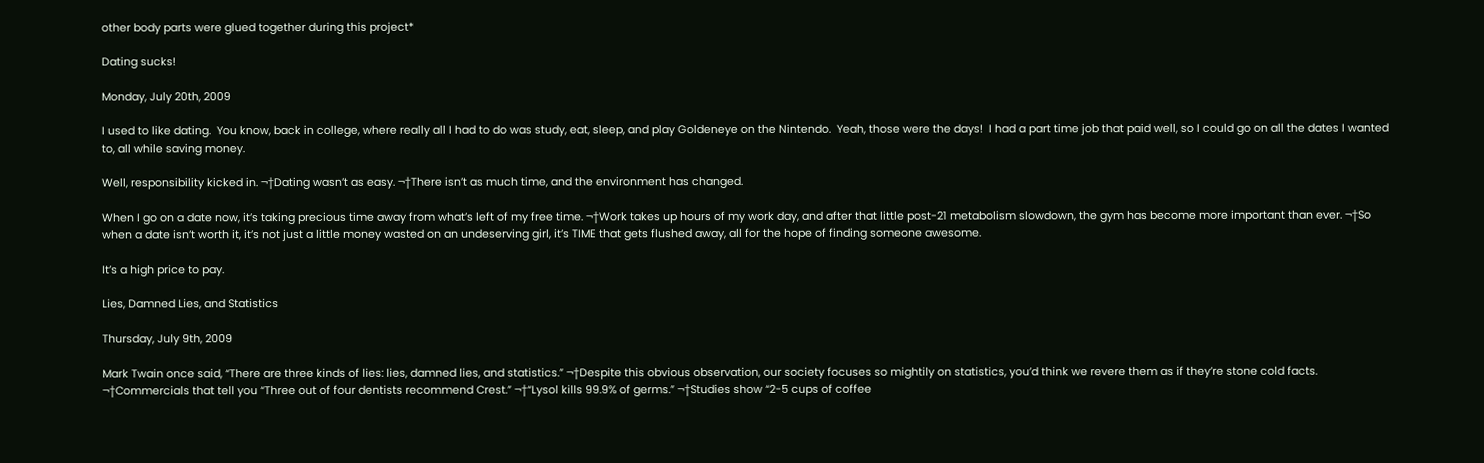other body parts were glued together during this project*

Dating sucks!

Monday, July 20th, 2009

I used to like dating.  You know, back in college, where really all I had to do was study, eat, sleep, and play Goldeneye on the Nintendo.  Yeah, those were the days!  I had a part time job that paid well, so I could go on all the dates I wanted to, all while saving money.

Well, responsibility kicked in. ¬†Dating wasn’t as easy. ¬†There isn’t as much time, and the environment has changed.

When I go on a date now, it’s taking precious time away from what’s left of my free time. ¬†Work takes up hours of my work day, and after that little post-21 metabolism slowdown, the gym has become more important than ever. ¬†So when a date isn’t worth it, it’s not just a little money wasted on an undeserving girl, it’s TIME that gets flushed away, all for the hope of finding someone awesome.

It’s a high price to pay.

Lies, Damned Lies, and Statistics

Thursday, July 9th, 2009

Mark Twain once said, “There are three kinds of lies: lies, damned lies, and statistics.” ¬†Despite this obvious observation, our society focuses so mightily on statistics, you’d think we revere them as if they’re stone cold facts. ¬†Commercials that tell you “Three out of four dentists recommend Crest.” ¬†“Lysol kills 99.9% of germs.” ¬†Studies show “2-5 cups of coffee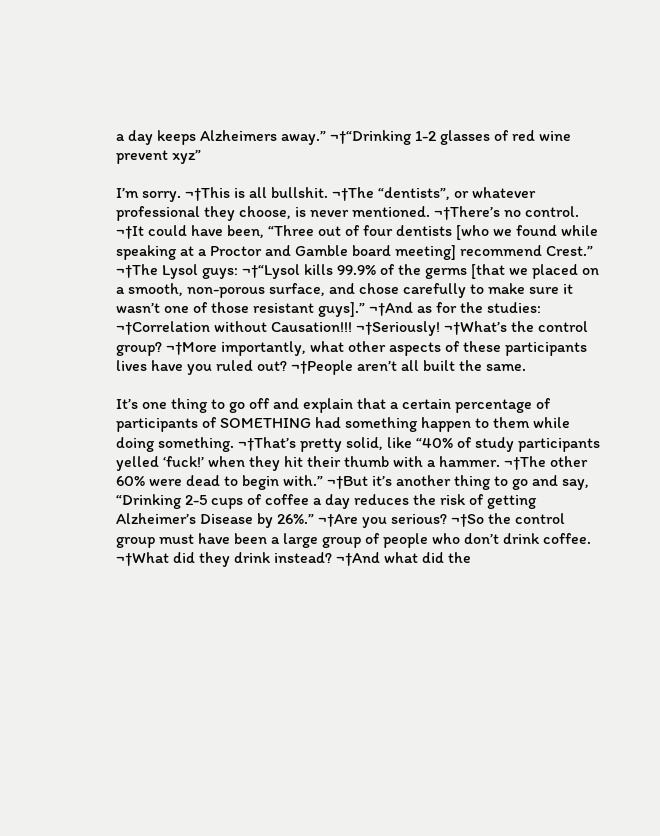a day keeps Alzheimers away.” ¬†“Drinking 1-2 glasses of red wine prevent xyz”

I’m sorry. ¬†This is all bullshit. ¬†The “dentists”, or whatever professional they choose, is never mentioned. ¬†There’s no control. ¬†It could have been, “Three out of four dentists [who we found while speaking at a Proctor and Gamble board meeting] recommend Crest.” ¬†The Lysol guys: ¬†“Lysol kills 99.9% of the germs [that we placed on a smooth, non-porous surface, and chose carefully to make sure it wasn’t one of those resistant guys].” ¬†And as for the studies: ¬†Correlation without Causation!!! ¬†Seriously! ¬†What’s the control group? ¬†More importantly, what other aspects of these participants lives have you ruled out? ¬†People aren’t all built the same.

It’s one thing to go off and explain that a certain percentage of participants of SOMETHING had something happen to them while doing something. ¬†That’s pretty solid, like “40% of study participants yelled ‘fuck!’ when they hit their thumb with a hammer. ¬†The other 60% were dead to begin with.” ¬†But it’s another thing to go and say, “Drinking 2-5 cups of coffee a day reduces the risk of getting Alzheimer’s Disease by 26%.” ¬†Are you serious? ¬†So the control group must have been a large group of people who don’t drink coffee. ¬†What did they drink instead? ¬†And what did the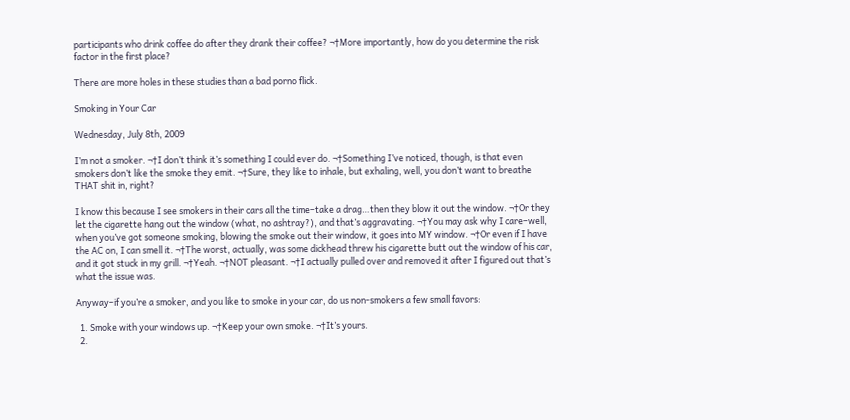participants who drink coffee do after they drank their coffee? ¬†More importantly, how do you determine the risk factor in the first place?

There are more holes in these studies than a bad porno flick.

Smoking in Your Car

Wednesday, July 8th, 2009

I’m not a smoker. ¬†I don’t think it’s something I could ever do. ¬†Something I’ve noticed, though, is that even smokers don’t like the smoke they emit. ¬†Sure, they like to inhale, but exhaling, well, you don’t want to breathe THAT shit in, right?

I know this because I see smokers in their cars all the time–take a drag…then they blow it out the window. ¬†Or they let the cigarette hang out the window (what, no ashtray?), and that’s aggravating. ¬†You may ask why I care–well, when you’ve got someone smoking, blowing the smoke out their window, it goes into MY window. ¬†Or even if I have the AC on, I can smell it. ¬†The worst, actually, was some dickhead threw his cigarette butt out the window of his car, and it got stuck in my grill. ¬†Yeah. ¬†NOT pleasant. ¬†I actually pulled over and removed it after I figured out that’s what the issue was.

Anyway–if you’re a smoker, and you like to smoke in your car, do us non-smokers a few small favors:

  1. Smoke with your windows up. ¬†Keep your own smoke. ¬†It’s yours.
  2.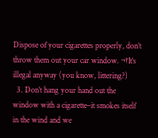Dispose of your cigarettes properly, don’t throw them out your car window. ¬†It’s illegal anyway (you know, littering?)
  3. Don’t hang your hand out the window with a cigarette–it smokes itself in the wind and we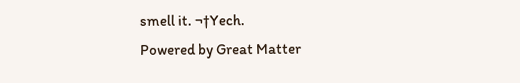smell it. ¬†Yech.
Powered by Great Matter